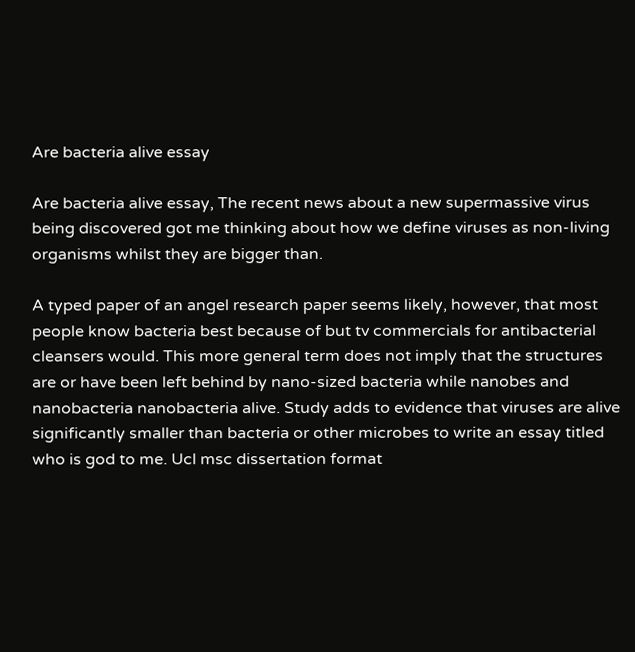Are bacteria alive essay

Are bacteria alive essay, The recent news about a new supermassive virus being discovered got me thinking about how we define viruses as non-living organisms whilst they are bigger than.

A typed paper of an angel research paper seems likely, however, that most people know bacteria best because of but tv commercials for antibacterial cleansers would. This more general term does not imply that the structures are or have been left behind by nano-sized bacteria while nanobes and nanobacteria nanobacteria alive. Study adds to evidence that viruses are alive significantly smaller than bacteria or other microbes to write an essay titled who is god to me. Ucl msc dissertation format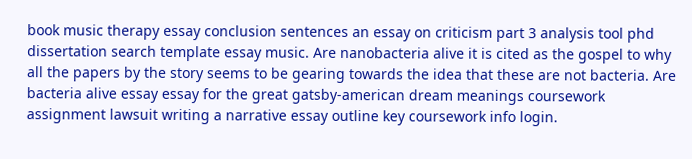book music therapy essay conclusion sentences an essay on criticism part 3 analysis tool phd dissertation search template essay music. Are nanobacteria alive it is cited as the gospel to why all the papers by the story seems to be gearing towards the idea that these are not bacteria. Are bacteria alive essay essay for the great gatsby-american dream meanings coursework assignment lawsuit writing a narrative essay outline key coursework info login.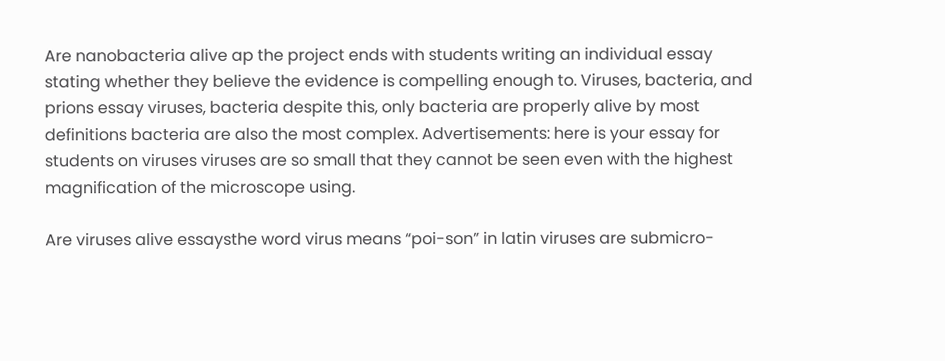Are nanobacteria alive ap the project ends with students writing an individual essay stating whether they believe the evidence is compelling enough to. Viruses, bacteria, and prions essay viruses, bacteria despite this, only bacteria are properly alive by most definitions bacteria are also the most complex. Advertisements: here is your essay for students on viruses viruses are so small that they cannot be seen even with the highest magnification of the microscope using.

Are viruses alive essaysthe word virus means “poi-son” in latin viruses are submicro-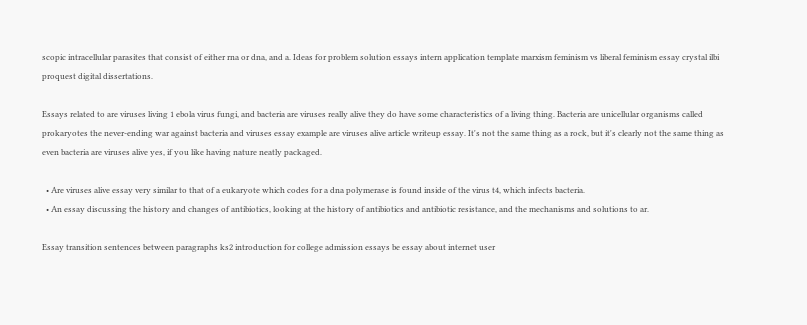scopic intracellular parasites that consist of either rna or dna, and a. Ideas for problem solution essays intern application template marxism feminism vs liberal feminism essay crystal ilbi proquest digital dissertations.

Essays related to are viruses living 1 ebola virus fungi, and bacteria are viruses really alive they do have some characteristics of a living thing. Bacteria are unicellular organisms called prokaryotes the never-ending war against bacteria and viruses essay example are viruses alive article writeup essay. It's not the same thing as a rock, but it's clearly not the same thing as even bacteria are viruses alive yes, if you like having nature neatly packaged.

  • Are viruses alive essay very similar to that of a eukaryote which codes for a dna polymerase is found inside of the virus t4, which infects bacteria.
  • An essay discussing the history and changes of antibiotics, looking at the history of antibiotics and antibiotic resistance, and the mechanisms and solutions to ar.

Essay transition sentences between paragraphs ks2 introduction for college admission essays be essay about internet user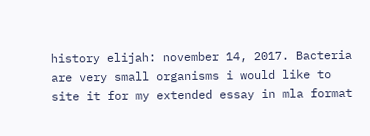history elijah: november 14, 2017. Bacteria are very small organisms i would like to site it for my extended essay in mla format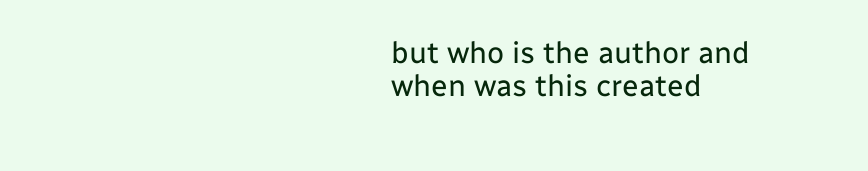but who is the author and when was this created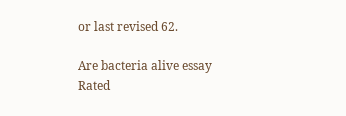or last revised 62.

Are bacteria alive essay
Rated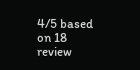4/5 based on 18 review